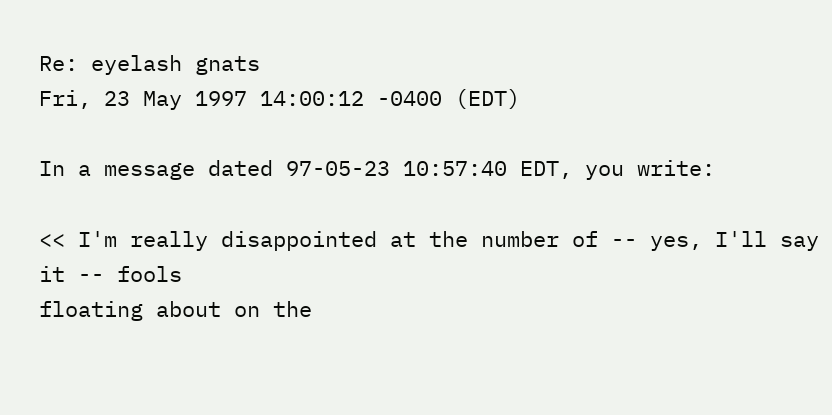Re: eyelash gnats
Fri, 23 May 1997 14:00:12 -0400 (EDT)

In a message dated 97-05-23 10:57:40 EDT, you write:

<< I'm really disappointed at the number of -- yes, I'll say it -- fools
floating about on the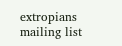extropians mailing list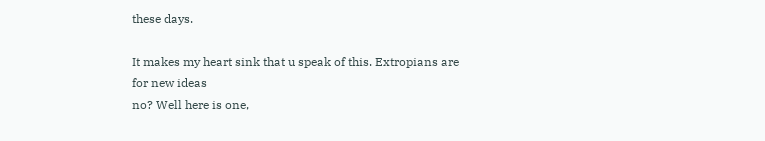these days.

It makes my heart sink that u speak of this. Extropians are for new ideas
no? Well here is one,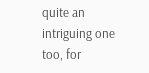quite an intriguing one too, for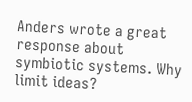Anders wrote a great
response about symbiotic systems. Why limit ideas?